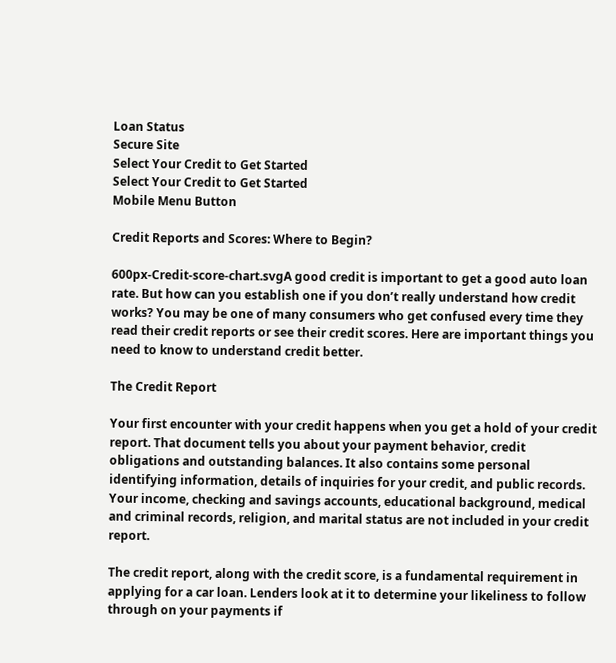Loan Status
Secure Site
Select Your Credit to Get Started
Select Your Credit to Get Started
Mobile Menu Button

Credit Reports and Scores: Where to Begin?

600px-Credit-score-chart.svgA good credit is important to get a good auto loan rate. But how can you establish one if you don’t really understand how credit works? You may be one of many consumers who get confused every time they read their credit reports or see their credit scores. Here are important things you need to know to understand credit better.

The Credit Report

Your first encounter with your credit happens when you get a hold of your credit report. That document tells you about your payment behavior, credit obligations and outstanding balances. It also contains some personal identifying information, details of inquiries for your credit, and public records. Your income, checking and savings accounts, educational background, medical and criminal records, religion, and marital status are not included in your credit report.

The credit report, along with the credit score, is a fundamental requirement in applying for a car loan. Lenders look at it to determine your likeliness to follow through on your payments if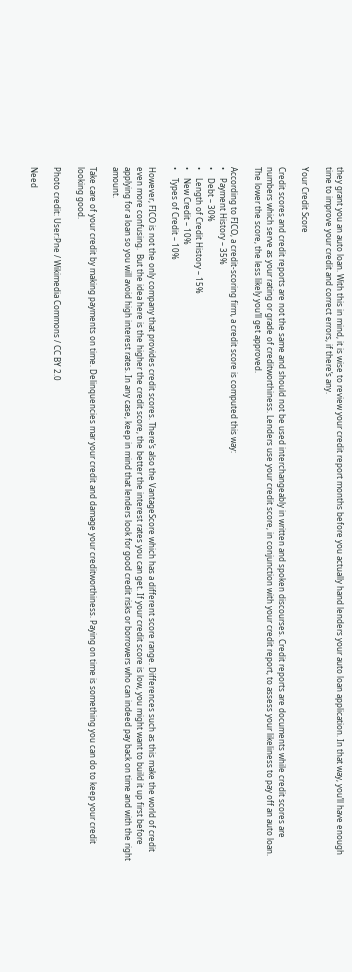they grant you an auto loan. With this in mind, it is wise to review your credit report months before you actually hand lenders your auto loan application. In that way, you’ll have enough time to improve your credit and correct errors, if there’s any.

Your Credit Score

Credit scores and credit reports are not the same and should not be used interchangeably in written and spoken discourses. Credit reports are documents while credit scores are numbers which serve as your rating or grade of creditworthiness. Lenders use your credit score, in conjunction with your credit report, to assess your likeliness to pay off an auto loan. The lower the score, the less likely you’ll get approved.

According to FICO, a credit-scoring firm, a credit score is computed this way:
•    Payment History – 35%
•    Debt – 30%
•    Length of Credit History – 15%
•    New Credit – 10%
•    Types of Credit – 10%

However, FICO is not the only company that provides credit scores. There’s also the VantageScore which has a different score range. Differences such as this make the world of credit even more confusing.  But the idea here is the higher the credit score, the better the interest rates you can get. If your credit score is low, you might want to build it up first before applying for a loan so you will avoid high interest rates. In any case, keep in mind that lenders look for good credit risks or borrowers who can indeed pay back on time and with the right amount.

Take care of your credit by making payments on time. Delinquencies mar your credit and damage your creditworthiness. Paying on time is something you can do to keep your credit looking good.

Photo credit: User:Pne / Wikimedia Commons / CC BY 2.0

Need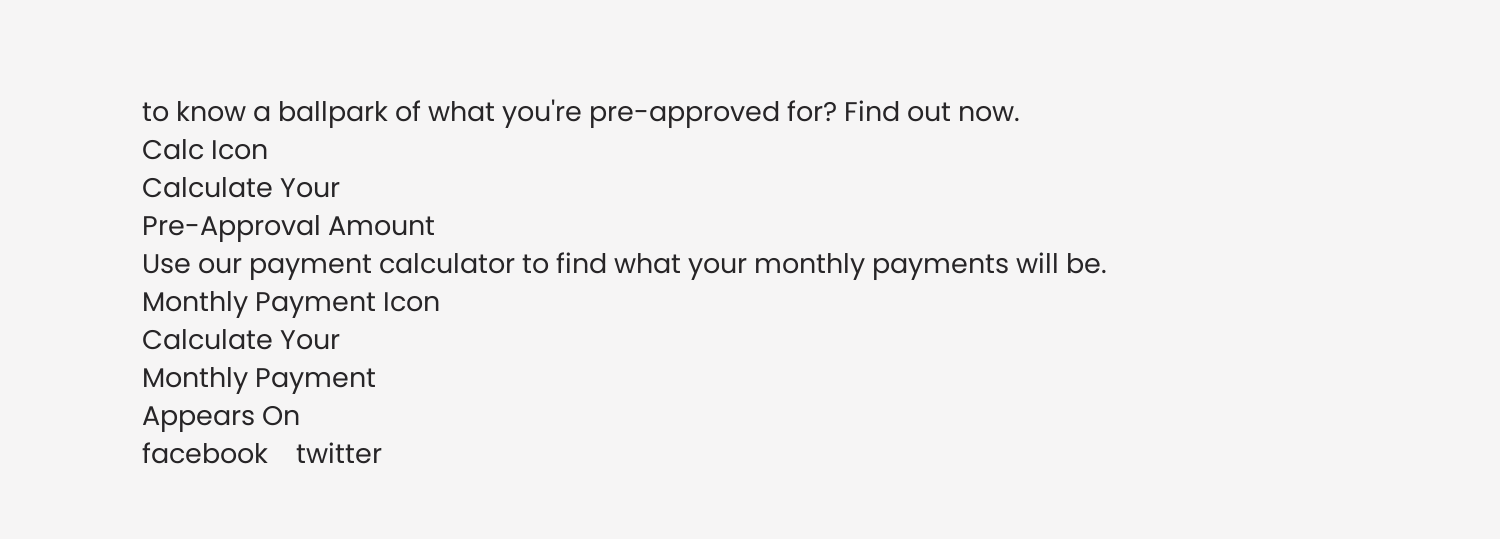to know a ballpark of what you're pre-approved for? Find out now.
Calc Icon
Calculate Your
Pre-Approval Amount
Use our payment calculator to find what your monthly payments will be.
Monthly Payment Icon
Calculate Your
Monthly Payment
Appears On
facebook    twitter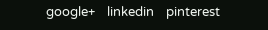google+    linkedin    pinterest